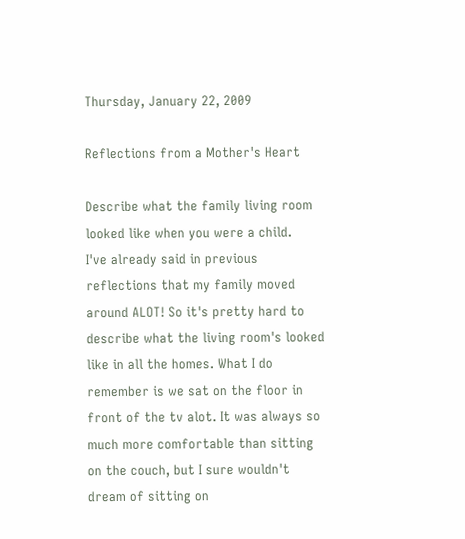Thursday, January 22, 2009

Reflections from a Mother's Heart

Describe what the family living room looked like when you were a child.
I've already said in previous reflections that my family moved around ALOT! So it's pretty hard to describe what the living room's looked like in all the homes. What I do remember is we sat on the floor in front of the tv alot. It was always so much more comfortable than sitting on the couch, but I sure wouldn't dream of sitting on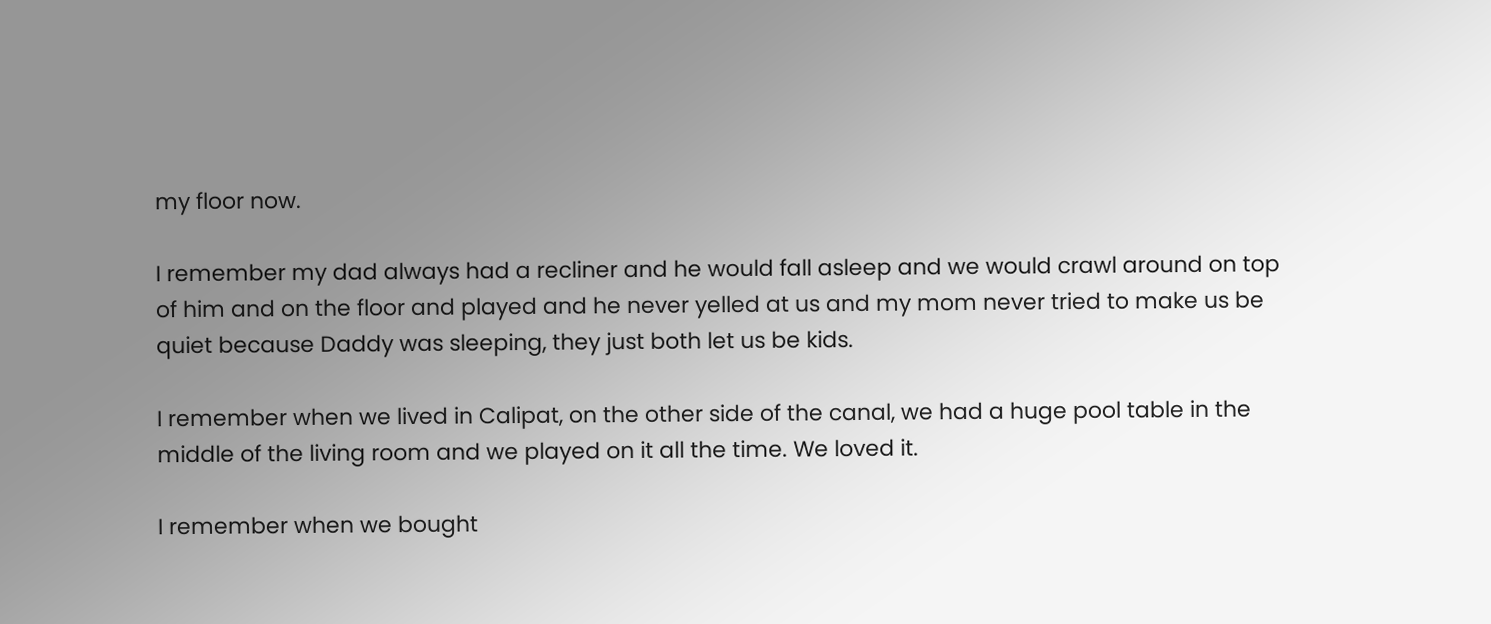my floor now.

I remember my dad always had a recliner and he would fall asleep and we would crawl around on top of him and on the floor and played and he never yelled at us and my mom never tried to make us be quiet because Daddy was sleeping, they just both let us be kids.

I remember when we lived in Calipat, on the other side of the canal, we had a huge pool table in the middle of the living room and we played on it all the time. We loved it.

I remember when we bought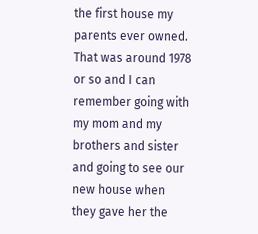the first house my parents ever owned. That was around 1978 or so and I can remember going with my mom and my brothers and sister and going to see our new house when they gave her the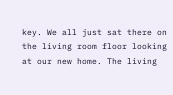key. We all just sat there on the living room floor looking at our new home. The living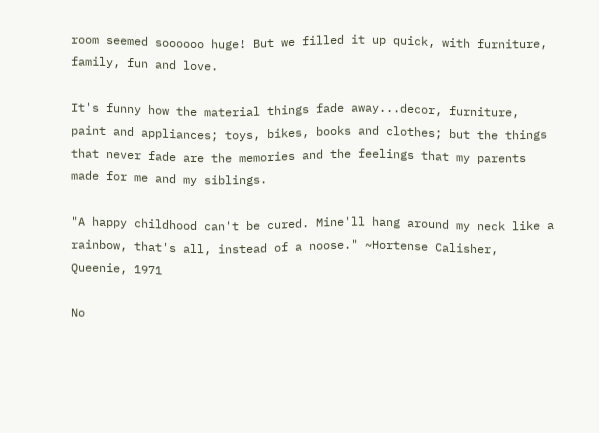room seemed soooooo huge! But we filled it up quick, with furniture, family, fun and love.

It's funny how the material things fade away...decor, furniture, paint and appliances; toys, bikes, books and clothes; but the things that never fade are the memories and the feelings that my parents made for me and my siblings.

"A happy childhood can't be cured. Mine'll hang around my neck like a rainbow, that's all, instead of a noose." ~Hortense Calisher, Queenie, 1971

No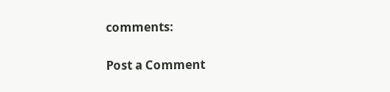comments:

Post a Comment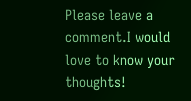Please leave a comment.I would love to know your thoughts!